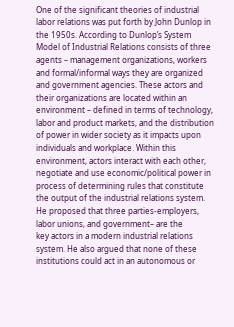One of the significant theories of industrial labor relations was put forth by John Dunlop in the 1950s. According to Dunlop’s System Model of Industrial Relations consists of three agents – management organizations, workers and formal/informal ways they are organized and government agencies. These actors and their organizations are located within an environment – defined in terms of technology, labor and product markets, and the distribution of power in wider society as it impacts upon individuals and workplace. Within this environment, actors interact with each other, negotiate and use economic/political power in process of determining rules that constitute the output of the industrial relations system. He proposed that three parties-employers, labor unions, and government– are the
key actors in a modern industrial relations system. He also argued that none of these institutions could act in an autonomous or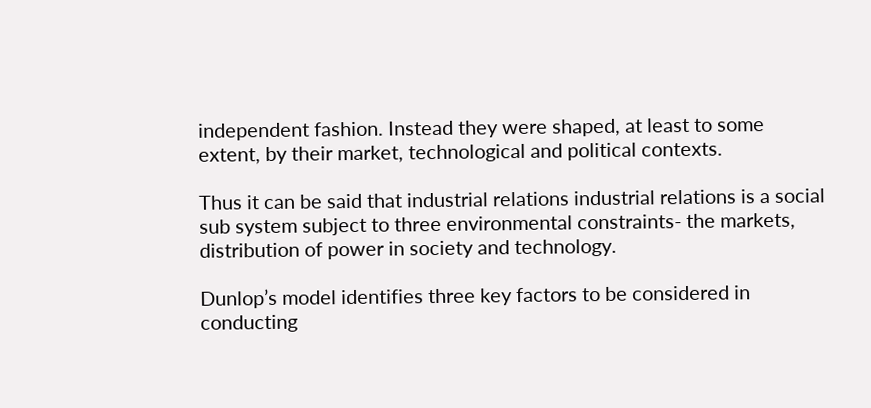independent fashion. Instead they were shaped, at least to some extent, by their market, technological and political contexts.

Thus it can be said that industrial relations industrial relations is a social sub system subject to three environmental constraints- the markets, distribution of power in society and technology.

Dunlop’s model identifies three key factors to be considered in conducting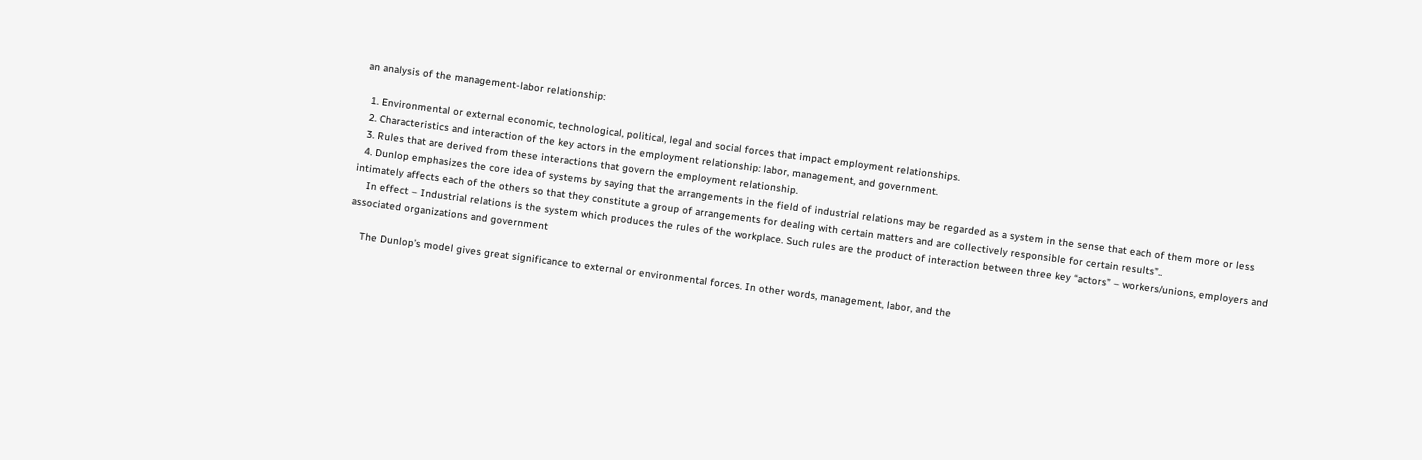an analysis of the management-labor relationship:

  1. Environmental or external economic, technological, political, legal and social forces that impact employment relationships.
  2. Characteristics and interaction of the key actors in the employment relationship: labor, management, and government.
  3. Rules that are derived from these interactions that govern the employment relationship.
  4. Dunlop emphasizes the core idea of systems by saying that the arrangements in the field of industrial relations may be regarded as a system in the sense that each of them more or less intimately affects each of the others so that they constitute a group of arrangements for dealing with certain matters and are collectively responsible for certain results”..
    In effect – Industrial relations is the system which produces the rules of the workplace. Such rules are the product of interaction between three key “actors” – workers/unions, employers and associated organizations and government

    The Dunlop’s model gives great significance to external or environmental forces. In other words, management, labor, and the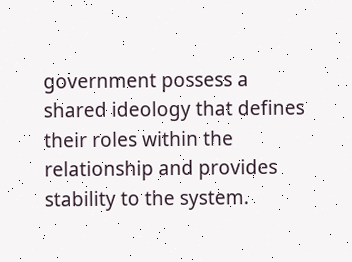government possess a shared ideology that defines their roles within the relationship and provides stability to the system.